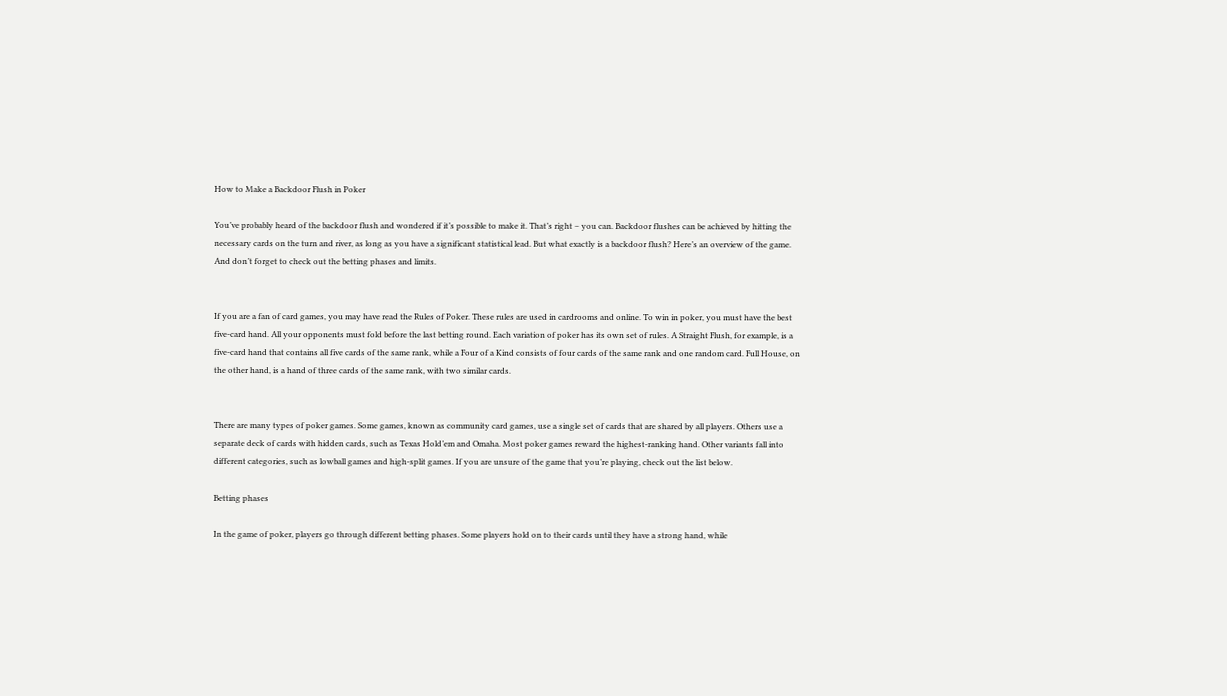How to Make a Backdoor Flush in Poker

You’ve probably heard of the backdoor flush and wondered if it’s possible to make it. That’s right – you can. Backdoor flushes can be achieved by hitting the necessary cards on the turn and river, as long as you have a significant statistical lead. But what exactly is a backdoor flush? Here’s an overview of the game. And don’t forget to check out the betting phases and limits.


If you are a fan of card games, you may have read the Rules of Poker. These rules are used in cardrooms and online. To win in poker, you must have the best five-card hand. All your opponents must fold before the last betting round. Each variation of poker has its own set of rules. A Straight Flush, for example, is a five-card hand that contains all five cards of the same rank, while a Four of a Kind consists of four cards of the same rank and one random card. Full House, on the other hand, is a hand of three cards of the same rank, with two similar cards.


There are many types of poker games. Some games, known as community card games, use a single set of cards that are shared by all players. Others use a separate deck of cards with hidden cards, such as Texas Hold’em and Omaha. Most poker games reward the highest-ranking hand. Other variants fall into different categories, such as lowball games and high-split games. If you are unsure of the game that you’re playing, check out the list below.

Betting phases

In the game of poker, players go through different betting phases. Some players hold on to their cards until they have a strong hand, while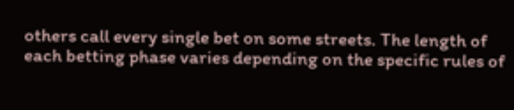others call every single bet on some streets. The length of each betting phase varies depending on the specific rules of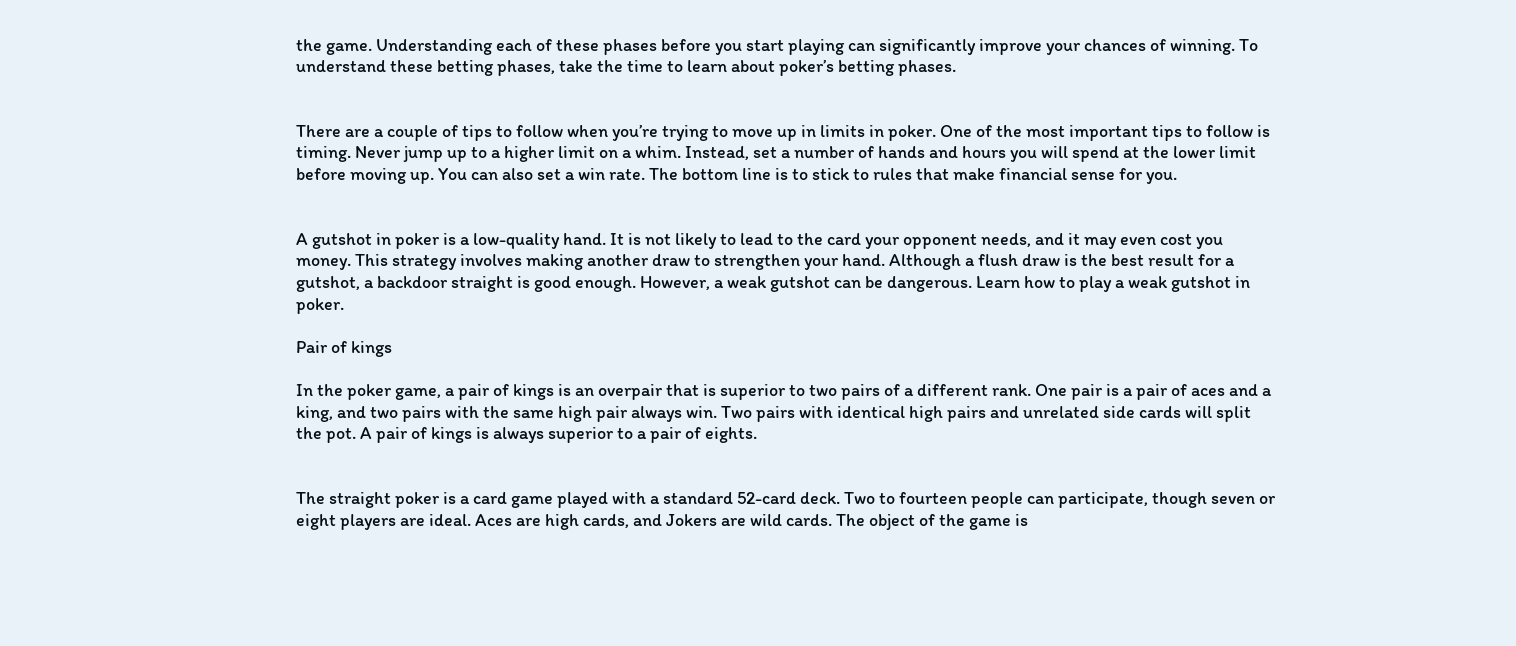the game. Understanding each of these phases before you start playing can significantly improve your chances of winning. To understand these betting phases, take the time to learn about poker’s betting phases.


There are a couple of tips to follow when you’re trying to move up in limits in poker. One of the most important tips to follow is timing. Never jump up to a higher limit on a whim. Instead, set a number of hands and hours you will spend at the lower limit before moving up. You can also set a win rate. The bottom line is to stick to rules that make financial sense for you.


A gutshot in poker is a low-quality hand. It is not likely to lead to the card your opponent needs, and it may even cost you money. This strategy involves making another draw to strengthen your hand. Although a flush draw is the best result for a gutshot, a backdoor straight is good enough. However, a weak gutshot can be dangerous. Learn how to play a weak gutshot in poker.

Pair of kings

In the poker game, a pair of kings is an overpair that is superior to two pairs of a different rank. One pair is a pair of aces and a king, and two pairs with the same high pair always win. Two pairs with identical high pairs and unrelated side cards will split the pot. A pair of kings is always superior to a pair of eights.


The straight poker is a card game played with a standard 52-card deck. Two to fourteen people can participate, though seven or eight players are ideal. Aces are high cards, and Jokers are wild cards. The object of the game is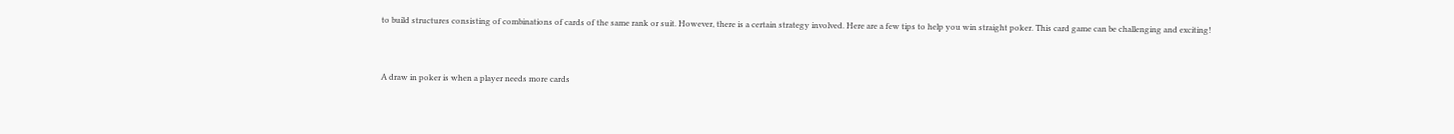to build structures consisting of combinations of cards of the same rank or suit. However, there is a certain strategy involved. Here are a few tips to help you win straight poker. This card game can be challenging and exciting!


A draw in poker is when a player needs more cards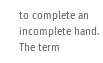to complete an incomplete hand. The term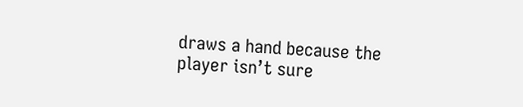draws a hand because the player isn’t sure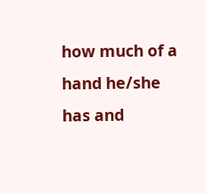how much of a hand he/she has and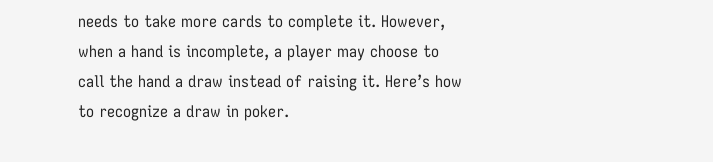needs to take more cards to complete it. However, when a hand is incomplete, a player may choose to call the hand a draw instead of raising it. Here’s how to recognize a draw in poker.